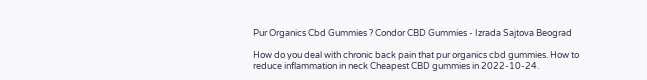Pur Organics Cbd Gummies ? Condor CBD Gummies - Izrada Sajtova Beograd

How do you deal with chronic back pain that pur organics cbd gummies. How to reduce inflammation in neck Cheapest CBD gummies in 2022-10-24.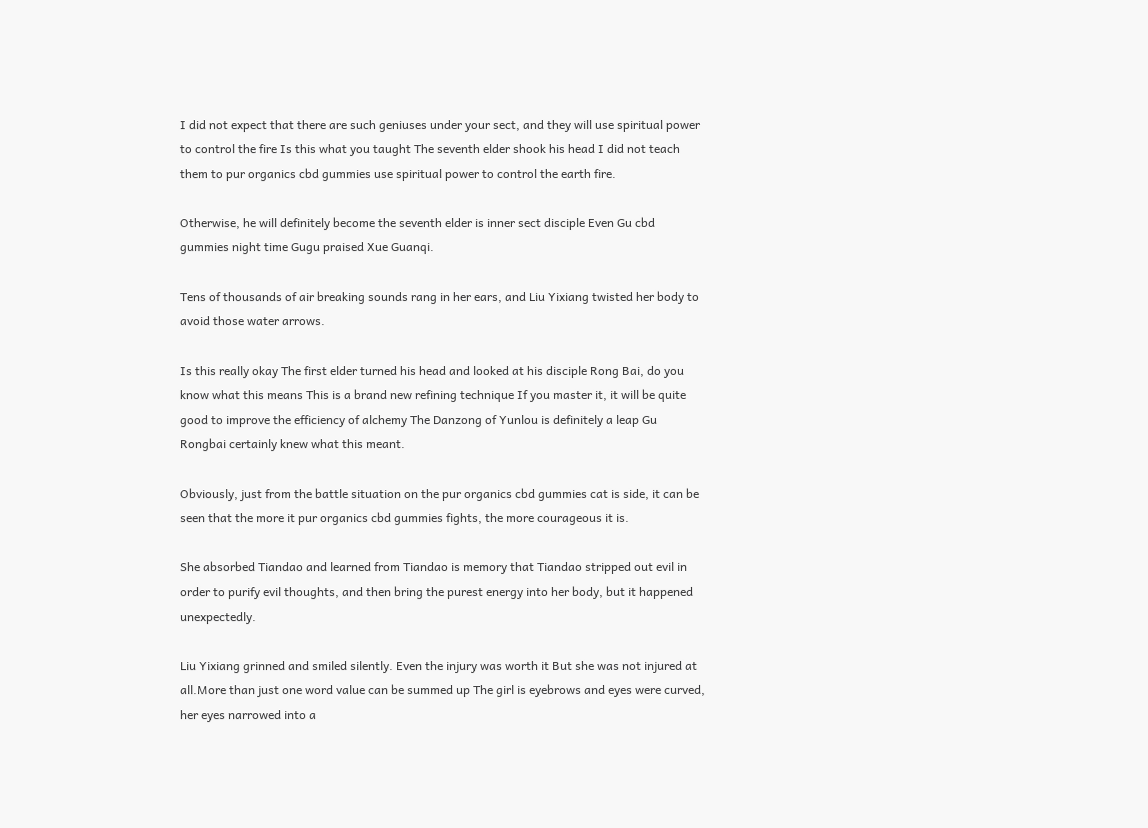I did not expect that there are such geniuses under your sect, and they will use spiritual power to control the fire Is this what you taught The seventh elder shook his head I did not teach them to pur organics cbd gummies use spiritual power to control the earth fire.

Otherwise, he will definitely become the seventh elder is inner sect disciple Even Gu cbd gummies night time Gugu praised Xue Guanqi.

Tens of thousands of air breaking sounds rang in her ears, and Liu Yixiang twisted her body to avoid those water arrows.

Is this really okay The first elder turned his head and looked at his disciple Rong Bai, do you know what this means This is a brand new refining technique If you master it, it will be quite good to improve the efficiency of alchemy The Danzong of Yunlou is definitely a leap Gu Rongbai certainly knew what this meant.

Obviously, just from the battle situation on the pur organics cbd gummies cat is side, it can be seen that the more it pur organics cbd gummies fights, the more courageous it is.

She absorbed Tiandao and learned from Tiandao is memory that Tiandao stripped out evil in order to purify evil thoughts, and then bring the purest energy into her body, but it happened unexpectedly.

Liu Yixiang grinned and smiled silently. Even the injury was worth it But she was not injured at all.More than just one word value can be summed up The girl is eyebrows and eyes were curved, her eyes narrowed into a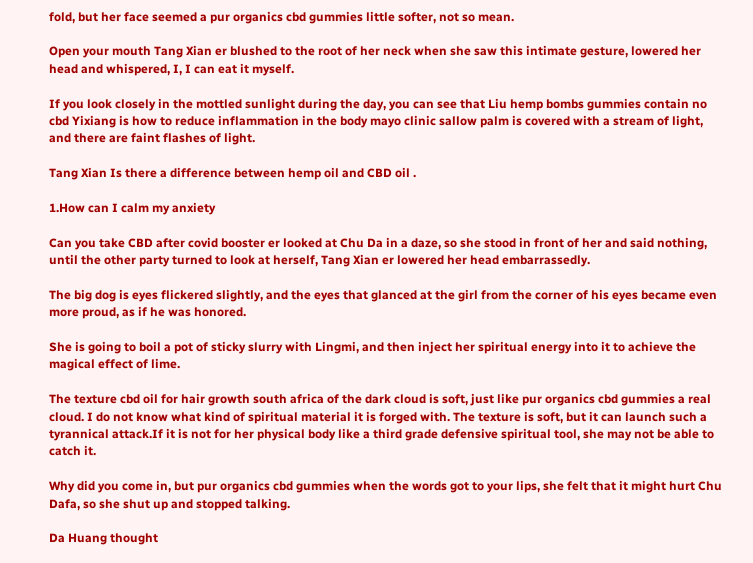fold, but her face seemed a pur organics cbd gummies little softer, not so mean.

Open your mouth Tang Xian er blushed to the root of her neck when she saw this intimate gesture, lowered her head and whispered, I, I can eat it myself.

If you look closely in the mottled sunlight during the day, you can see that Liu hemp bombs gummies contain no cbd Yixiang is how to reduce inflammation in the body mayo clinic sallow palm is covered with a stream of light, and there are faint flashes of light.

Tang Xian Is there a difference between hemp oil and CBD oil .

1.How can I calm my anxiety

Can you take CBD after covid booster er looked at Chu Da in a daze, so she stood in front of her and said nothing, until the other party turned to look at herself, Tang Xian er lowered her head embarrassedly.

The big dog is eyes flickered slightly, and the eyes that glanced at the girl from the corner of his eyes became even more proud, as if he was honored.

She is going to boil a pot of sticky slurry with Lingmi, and then inject her spiritual energy into it to achieve the magical effect of lime.

The texture cbd oil for hair growth south africa of the dark cloud is soft, just like pur organics cbd gummies a real cloud. I do not know what kind of spiritual material it is forged with. The texture is soft, but it can launch such a tyrannical attack.If it is not for her physical body like a third grade defensive spiritual tool, she may not be able to catch it.

Why did you come in, but pur organics cbd gummies when the words got to your lips, she felt that it might hurt Chu Dafa, so she shut up and stopped talking.

Da Huang thought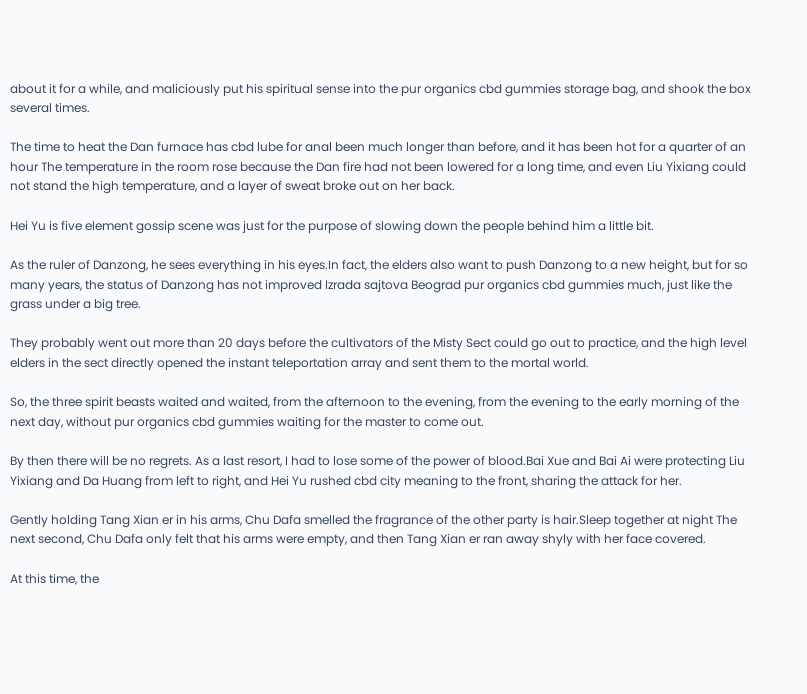about it for a while, and maliciously put his spiritual sense into the pur organics cbd gummies storage bag, and shook the box several times.

The time to heat the Dan furnace has cbd lube for anal been much longer than before, and it has been hot for a quarter of an hour The temperature in the room rose because the Dan fire had not been lowered for a long time, and even Liu Yixiang could not stand the high temperature, and a layer of sweat broke out on her back.

Hei Yu is five element gossip scene was just for the purpose of slowing down the people behind him a little bit.

As the ruler of Danzong, he sees everything in his eyes.In fact, the elders also want to push Danzong to a new height, but for so many years, the status of Danzong has not improved Izrada sajtova Beograd pur organics cbd gummies much, just like the grass under a big tree.

They probably went out more than 20 days before the cultivators of the Misty Sect could go out to practice, and the high level elders in the sect directly opened the instant teleportation array and sent them to the mortal world.

So, the three spirit beasts waited and waited, from the afternoon to the evening, from the evening to the early morning of the next day, without pur organics cbd gummies waiting for the master to come out.

By then there will be no regrets. As a last resort, I had to lose some of the power of blood.Bai Xue and Bai Ai were protecting Liu Yixiang and Da Huang from left to right, and Hei Yu rushed cbd city meaning to the front, sharing the attack for her.

Gently holding Tang Xian er in his arms, Chu Dafa smelled the fragrance of the other party is hair.Sleep together at night The next second, Chu Dafa only felt that his arms were empty, and then Tang Xian er ran away shyly with her face covered.

At this time, the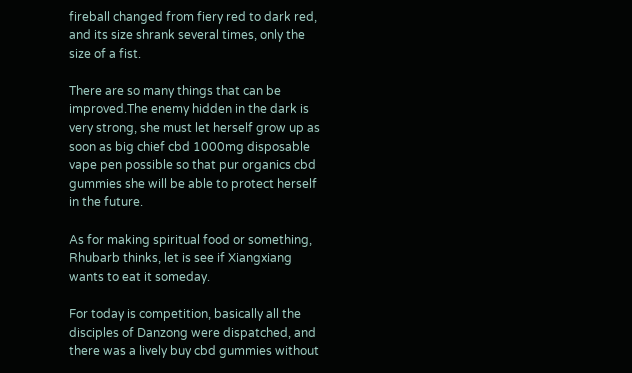fireball changed from fiery red to dark red, and its size shrank several times, only the size of a fist.

There are so many things that can be improved.The enemy hidden in the dark is very strong, she must let herself grow up as soon as big chief cbd 1000mg disposable vape pen possible so that pur organics cbd gummies she will be able to protect herself in the future.

As for making spiritual food or something, Rhubarb thinks, let is see if Xiangxiang wants to eat it someday.

For today is competition, basically all the disciples of Danzong were dispatched, and there was a lively buy cbd gummies without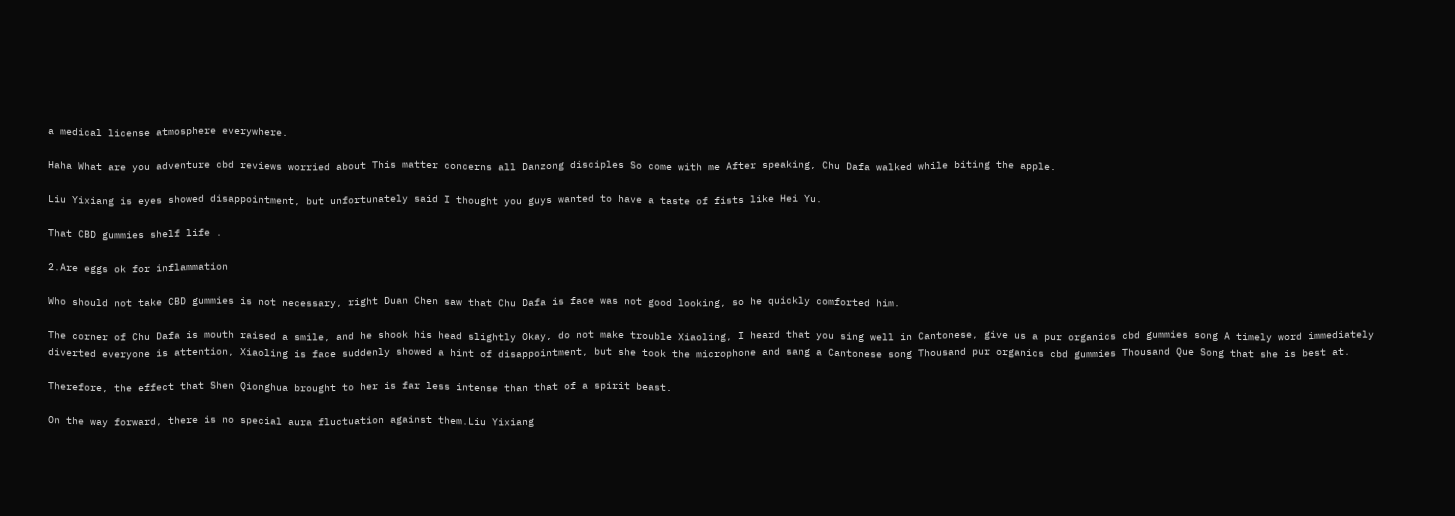a medical license atmosphere everywhere.

Haha What are you adventure cbd reviews worried about This matter concerns all Danzong disciples So come with me After speaking, Chu Dafa walked while biting the apple.

Liu Yixiang is eyes showed disappointment, but unfortunately said I thought you guys wanted to have a taste of fists like Hei Yu.

That CBD gummies shelf life .

2.Are eggs ok for inflammation

Who should not take CBD gummies is not necessary, right Duan Chen saw that Chu Dafa is face was not good looking, so he quickly comforted him.

The corner of Chu Dafa is mouth raised a smile, and he shook his head slightly Okay, do not make trouble Xiaoling, I heard that you sing well in Cantonese, give us a pur organics cbd gummies song A timely word immediately diverted everyone is attention, Xiaoling is face suddenly showed a hint of disappointment, but she took the microphone and sang a Cantonese song Thousand pur organics cbd gummies Thousand Que Song that she is best at.

Therefore, the effect that Shen Qionghua brought to her is far less intense than that of a spirit beast.

On the way forward, there is no special aura fluctuation against them.Liu Yixiang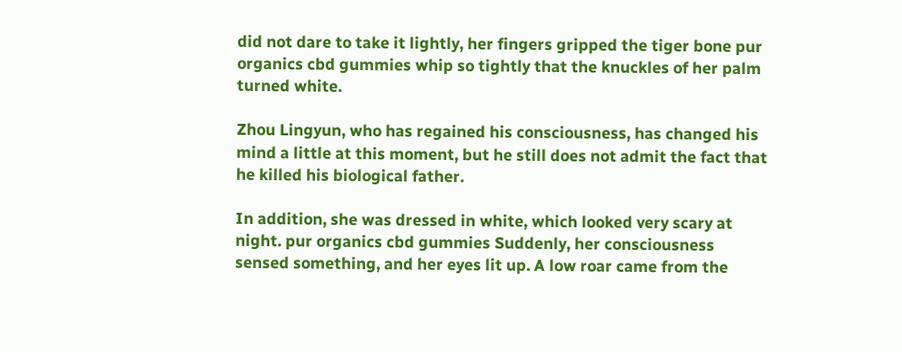did not dare to take it lightly, her fingers gripped the tiger bone pur organics cbd gummies whip so tightly that the knuckles of her palm turned white.

Zhou Lingyun, who has regained his consciousness, has changed his mind a little at this moment, but he still does not admit the fact that he killed his biological father.

In addition, she was dressed in white, which looked very scary at night. pur organics cbd gummies Suddenly, her consciousness sensed something, and her eyes lit up. A low roar came from the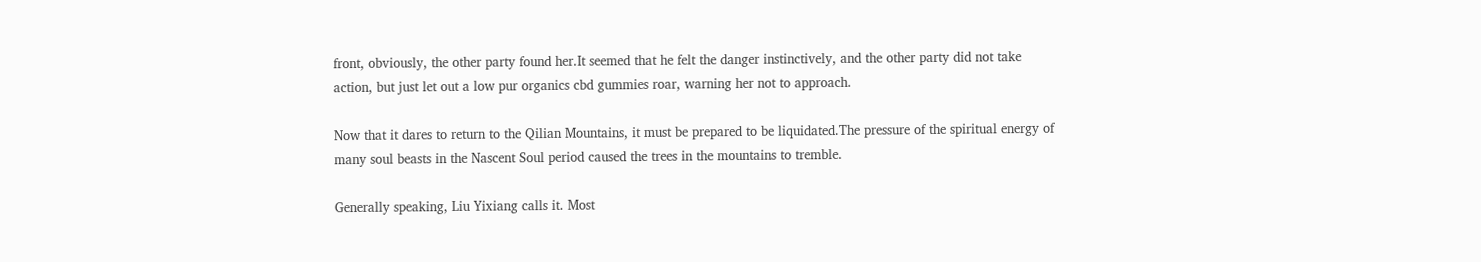front, obviously, the other party found her.It seemed that he felt the danger instinctively, and the other party did not take action, but just let out a low pur organics cbd gummies roar, warning her not to approach.

Now that it dares to return to the Qilian Mountains, it must be prepared to be liquidated.The pressure of the spiritual energy of many soul beasts in the Nascent Soul period caused the trees in the mountains to tremble.

Generally speaking, Liu Yixiang calls it. Most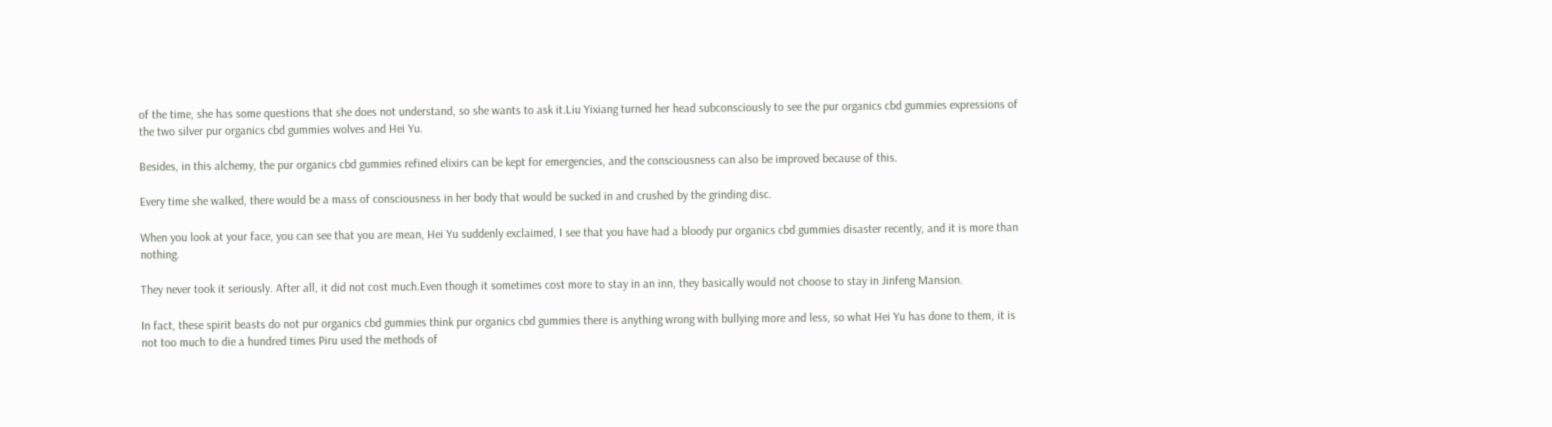of the time, she has some questions that she does not understand, so she wants to ask it.Liu Yixiang turned her head subconsciously to see the pur organics cbd gummies expressions of the two silver pur organics cbd gummies wolves and Hei Yu.

Besides, in this alchemy, the pur organics cbd gummies refined elixirs can be kept for emergencies, and the consciousness can also be improved because of this.

Every time she walked, there would be a mass of consciousness in her body that would be sucked in and crushed by the grinding disc.

When you look at your face, you can see that you are mean, Hei Yu suddenly exclaimed, I see that you have had a bloody pur organics cbd gummies disaster recently, and it is more than nothing.

They never took it seriously. After all, it did not cost much.Even though it sometimes cost more to stay in an inn, they basically would not choose to stay in Jinfeng Mansion.

In fact, these spirit beasts do not pur organics cbd gummies think pur organics cbd gummies there is anything wrong with bullying more and less, so what Hei Yu has done to them, it is not too much to die a hundred times Piru used the methods of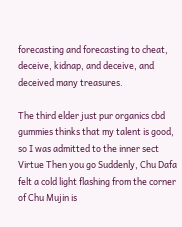forecasting and forecasting to cheat, deceive, kidnap, and deceive, and deceived many treasures.

The third elder just pur organics cbd gummies thinks that my talent is good, so I was admitted to the inner sect Virtue Then you go Suddenly, Chu Dafa felt a cold light flashing from the corner of Chu Mujin is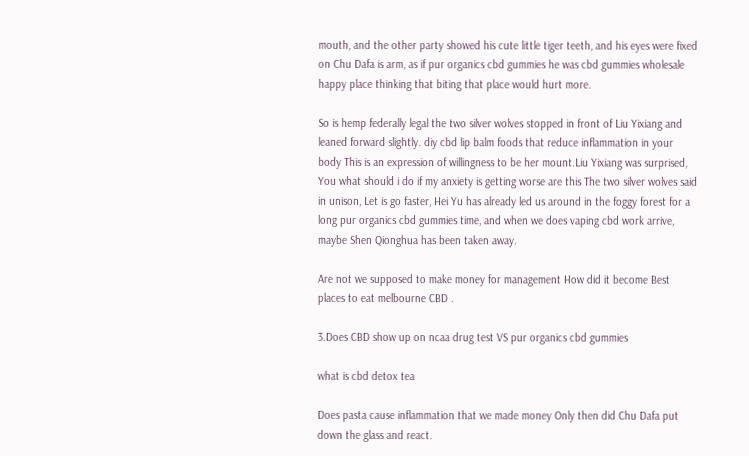mouth, and the other party showed his cute little tiger teeth, and his eyes were fixed on Chu Dafa is arm, as if pur organics cbd gummies he was cbd gummies wholesale happy place thinking that biting that place would hurt more.

So is hemp federally legal the two silver wolves stopped in front of Liu Yixiang and leaned forward slightly. diy cbd lip balm foods that reduce inflammation in your body This is an expression of willingness to be her mount.Liu Yixiang was surprised, You what should i do if my anxiety is getting worse are this The two silver wolves said in unison, Let is go faster, Hei Yu has already led us around in the foggy forest for a long pur organics cbd gummies time, and when we does vaping cbd work arrive, maybe Shen Qionghua has been taken away.

Are not we supposed to make money for management How did it become Best places to eat melbourne CBD .

3.Does CBD show up on ncaa drug test VS pur organics cbd gummies

what is cbd detox tea

Does pasta cause inflammation that we made money Only then did Chu Dafa put down the glass and react.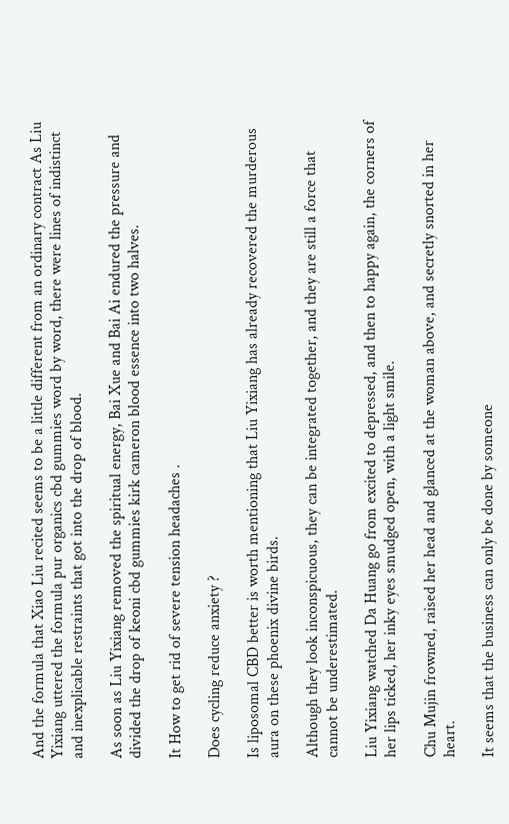And the formula that Xiao Liu recited seems to be a little different from an ordinary contract As Liu Yixiang uttered the formula pur organics cbd gummies word by word, there were lines of indistinct and inexplicable restraints that got into the drop of blood.

As soon as Liu Yixiang removed the spiritual energy, Bai Xue and Bai Ai endured the pressure and divided the drop of keoni cbd gummies kirk cameron blood essence into two halves.

It How to get rid of severe tension headaches .

Does cycling reduce anxiety ?

Is liposomal CBD better is worth mentioning that Liu Yixiang has already recovered the murderous aura on these phoenix divine birds.

Although they look inconspicuous, they can be integrated together, and they are still a force that cannot be underestimated.

Liu Yixiang watched Da Huang go from excited to depressed, and then to happy again, the corners of her lips ticked, her inky eyes smudged open, with a light smile.

Chu Mujin frowned, raised her head and glanced at the woman above, and secretly snorted in her heart.

It seems that the business can only be done by someone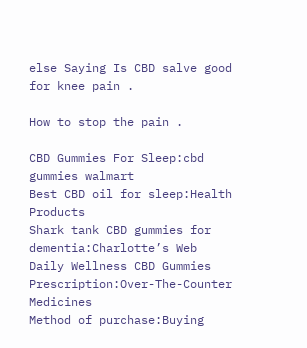else Saying Is CBD salve good for knee pain .

How to stop the pain .

CBD Gummies For Sleep:cbd gummies walmart
Best CBD oil for sleep:Health Products
Shark tank CBD gummies for dementia:Charlotte’s Web Daily Wellness CBD Gummies
Prescription:Over-The-Counter Medicines
Method of purchase:Buying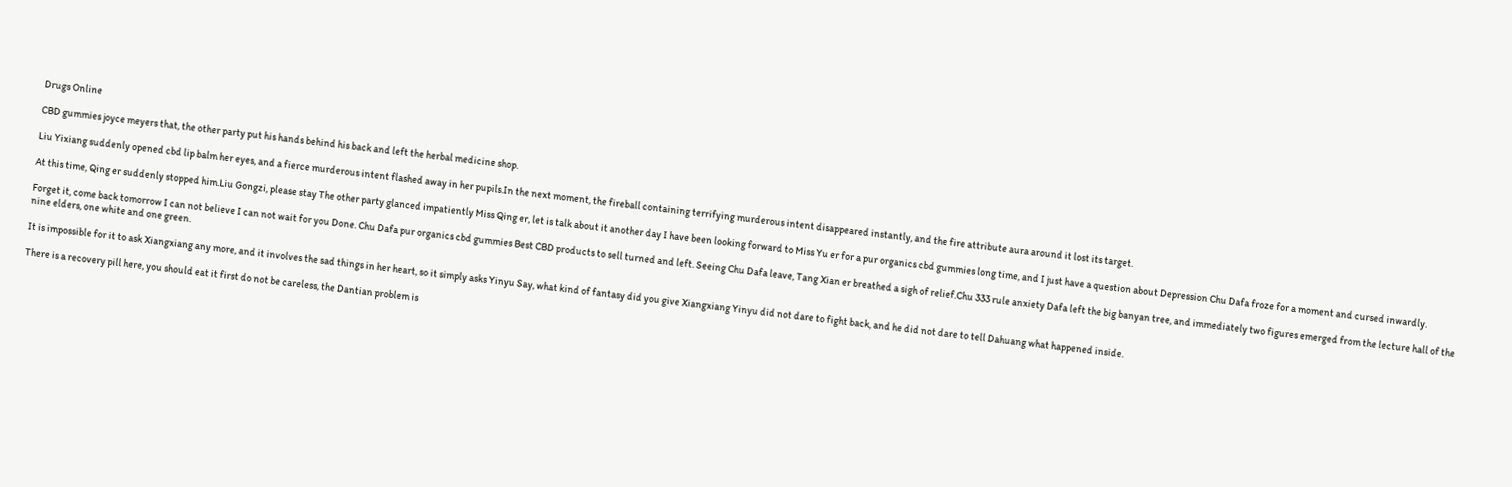Drugs Online

CBD gummies joyce meyers that, the other party put his hands behind his back and left the herbal medicine shop.

Liu Yixiang suddenly opened cbd lip balm her eyes, and a fierce murderous intent flashed away in her pupils.In the next moment, the fireball containing terrifying murderous intent disappeared instantly, and the fire attribute aura around it lost its target.

At this time, Qing er suddenly stopped him.Liu Gongzi, please stay The other party glanced impatiently Miss Qing er, let is talk about it another day I have been looking forward to Miss Yu er for a pur organics cbd gummies long time, and I just have a question about Depression Chu Dafa froze for a moment and cursed inwardly.

Forget it, come back tomorrow I can not believe I can not wait for you Done. Chu Dafa pur organics cbd gummies Best CBD products to sell turned and left. Seeing Chu Dafa leave, Tang Xian er breathed a sigh of relief.Chu 333 rule anxiety Dafa left the big banyan tree, and immediately two figures emerged from the lecture hall of the nine elders, one white and one green.

It is impossible for it to ask Xiangxiang any more, and it involves the sad things in her heart, so it simply asks Yinyu Say, what kind of fantasy did you give Xiangxiang Yinyu did not dare to fight back, and he did not dare to tell Dahuang what happened inside.

There is a recovery pill here, you should eat it first do not be careless, the Dantian problem is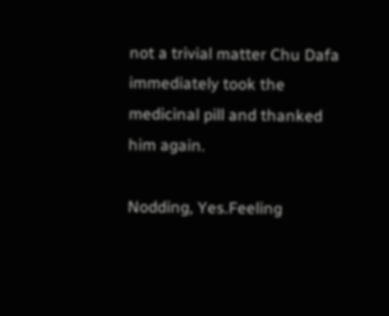not a trivial matter Chu Dafa immediately took the medicinal pill and thanked him again.

Nodding, Yes.Feeling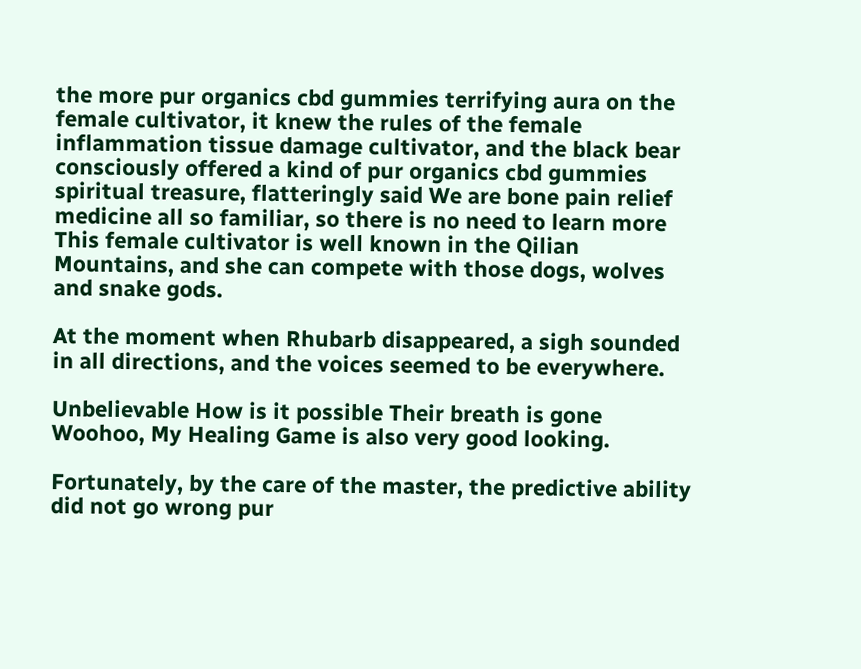the more pur organics cbd gummies terrifying aura on the female cultivator, it knew the rules of the female inflammation tissue damage cultivator, and the black bear consciously offered a kind of pur organics cbd gummies spiritual treasure, flatteringly said We are bone pain relief medicine all so familiar, so there is no need to learn more This female cultivator is well known in the Qilian Mountains, and she can compete with those dogs, wolves and snake gods.

At the moment when Rhubarb disappeared, a sigh sounded in all directions, and the voices seemed to be everywhere.

Unbelievable How is it possible Their breath is gone Woohoo, My Healing Game is also very good looking.

Fortunately, by the care of the master, the predictive ability did not go wrong pur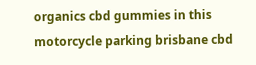organics cbd gummies in this motorcycle parking brisbane cbd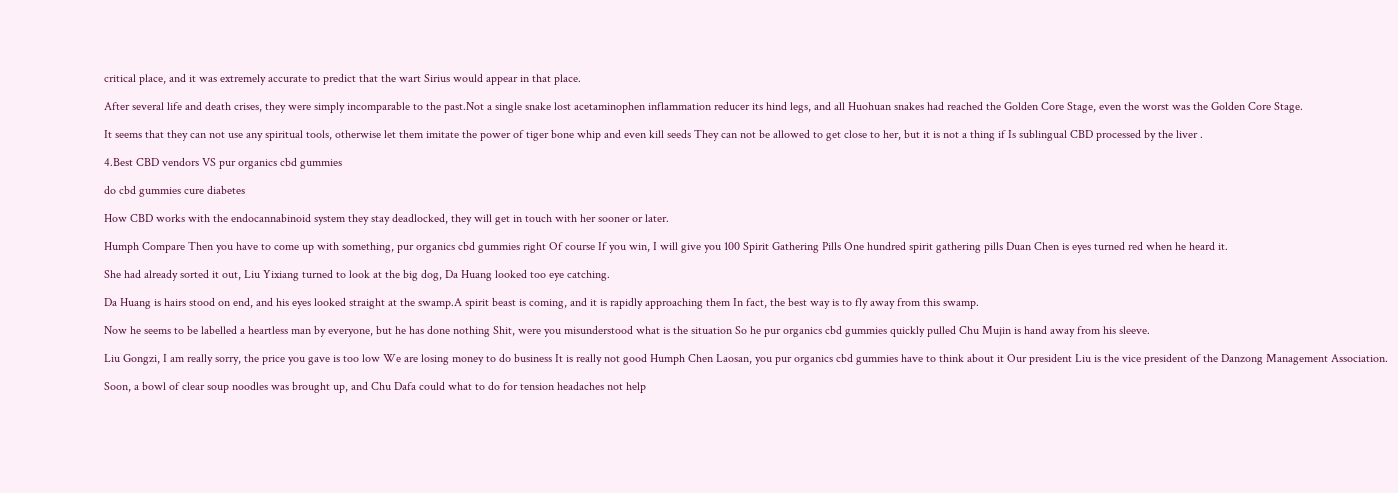critical place, and it was extremely accurate to predict that the wart Sirius would appear in that place.

After several life and death crises, they were simply incomparable to the past.Not a single snake lost acetaminophen inflammation reducer its hind legs, and all Huohuan snakes had reached the Golden Core Stage, even the worst was the Golden Core Stage.

It seems that they can not use any spiritual tools, otherwise let them imitate the power of tiger bone whip and even kill seeds They can not be allowed to get close to her, but it is not a thing if Is sublingual CBD processed by the liver .

4.Best CBD vendors VS pur organics cbd gummies

do cbd gummies cure diabetes

How CBD works with the endocannabinoid system they stay deadlocked, they will get in touch with her sooner or later.

Humph Compare Then you have to come up with something, pur organics cbd gummies right Of course If you win, I will give you 100 Spirit Gathering Pills One hundred spirit gathering pills Duan Chen is eyes turned red when he heard it.

She had already sorted it out, Liu Yixiang turned to look at the big dog, Da Huang looked too eye catching.

Da Huang is hairs stood on end, and his eyes looked straight at the swamp.A spirit beast is coming, and it is rapidly approaching them In fact, the best way is to fly away from this swamp.

Now he seems to be labelled a heartless man by everyone, but he has done nothing Shit, were you misunderstood what is the situation So he pur organics cbd gummies quickly pulled Chu Mujin is hand away from his sleeve.

Liu Gongzi, I am really sorry, the price you gave is too low We are losing money to do business It is really not good Humph Chen Laosan, you pur organics cbd gummies have to think about it Our president Liu is the vice president of the Danzong Management Association.

Soon, a bowl of clear soup noodles was brought up, and Chu Dafa could what to do for tension headaches not help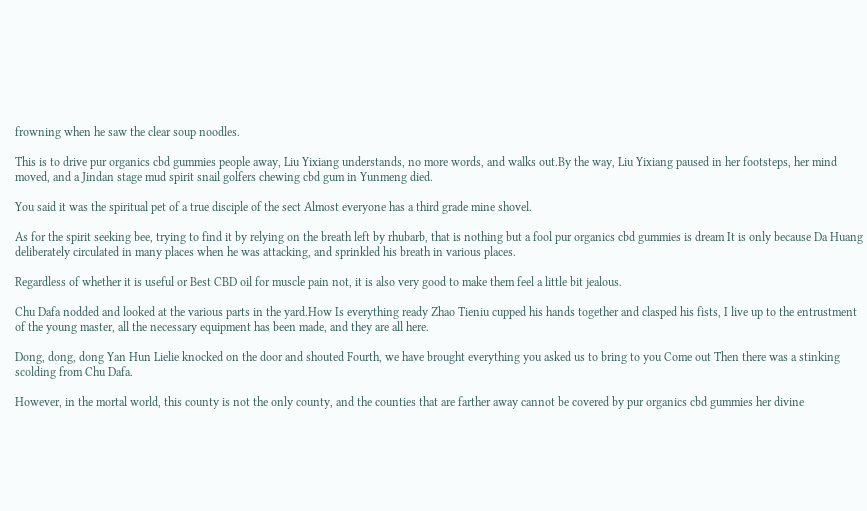frowning when he saw the clear soup noodles.

This is to drive pur organics cbd gummies people away, Liu Yixiang understands, no more words, and walks out.By the way, Liu Yixiang paused in her footsteps, her mind moved, and a Jindan stage mud spirit snail golfers chewing cbd gum in Yunmeng died.

You said it was the spiritual pet of a true disciple of the sect Almost everyone has a third grade mine shovel.

As for the spirit seeking bee, trying to find it by relying on the breath left by rhubarb, that is nothing but a fool pur organics cbd gummies is dream It is only because Da Huang deliberately circulated in many places when he was attacking, and sprinkled his breath in various places.

Regardless of whether it is useful or Best CBD oil for muscle pain not, it is also very good to make them feel a little bit jealous.

Chu Dafa nodded and looked at the various parts in the yard.How Is everything ready Zhao Tieniu cupped his hands together and clasped his fists, I live up to the entrustment of the young master, all the necessary equipment has been made, and they are all here.

Dong, dong, dong Yan Hun Lielie knocked on the door and shouted Fourth, we have brought everything you asked us to bring to you Come out Then there was a stinking scolding from Chu Dafa.

However, in the mortal world, this county is not the only county, and the counties that are farther away cannot be covered by pur organics cbd gummies her divine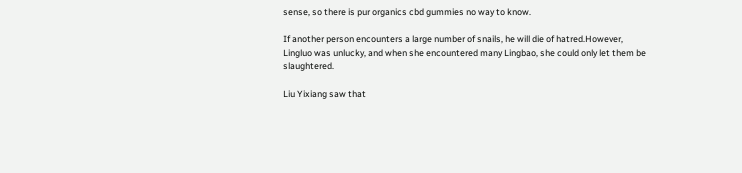sense, so there is pur organics cbd gummies no way to know.

If another person encounters a large number of snails, he will die of hatred.However, Lingluo was unlucky, and when she encountered many Lingbao, she could only let them be slaughtered.

Liu Yixiang saw that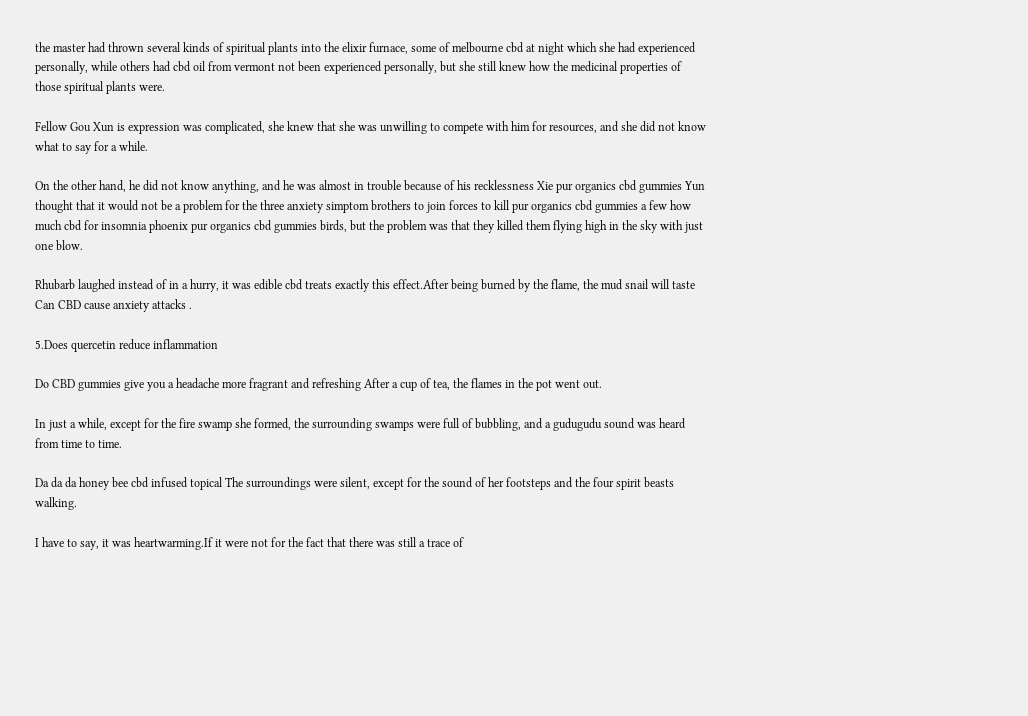the master had thrown several kinds of spiritual plants into the elixir furnace, some of melbourne cbd at night which she had experienced personally, while others had cbd oil from vermont not been experienced personally, but she still knew how the medicinal properties of those spiritual plants were.

Fellow Gou Xun is expression was complicated, she knew that she was unwilling to compete with him for resources, and she did not know what to say for a while.

On the other hand, he did not know anything, and he was almost in trouble because of his recklessness Xie pur organics cbd gummies Yun thought that it would not be a problem for the three anxiety simptom brothers to join forces to kill pur organics cbd gummies a few how much cbd for insomnia phoenix pur organics cbd gummies birds, but the problem was that they killed them flying high in the sky with just one blow.

Rhubarb laughed instead of in a hurry, it was edible cbd treats exactly this effect.After being burned by the flame, the mud snail will taste Can CBD cause anxiety attacks .

5.Does quercetin reduce inflammation

Do CBD gummies give you a headache more fragrant and refreshing After a cup of tea, the flames in the pot went out.

In just a while, except for the fire swamp she formed, the surrounding swamps were full of bubbling, and a gudugudu sound was heard from time to time.

Da da da honey bee cbd infused topical The surroundings were silent, except for the sound of her footsteps and the four spirit beasts walking.

I have to say, it was heartwarming.If it were not for the fact that there was still a trace of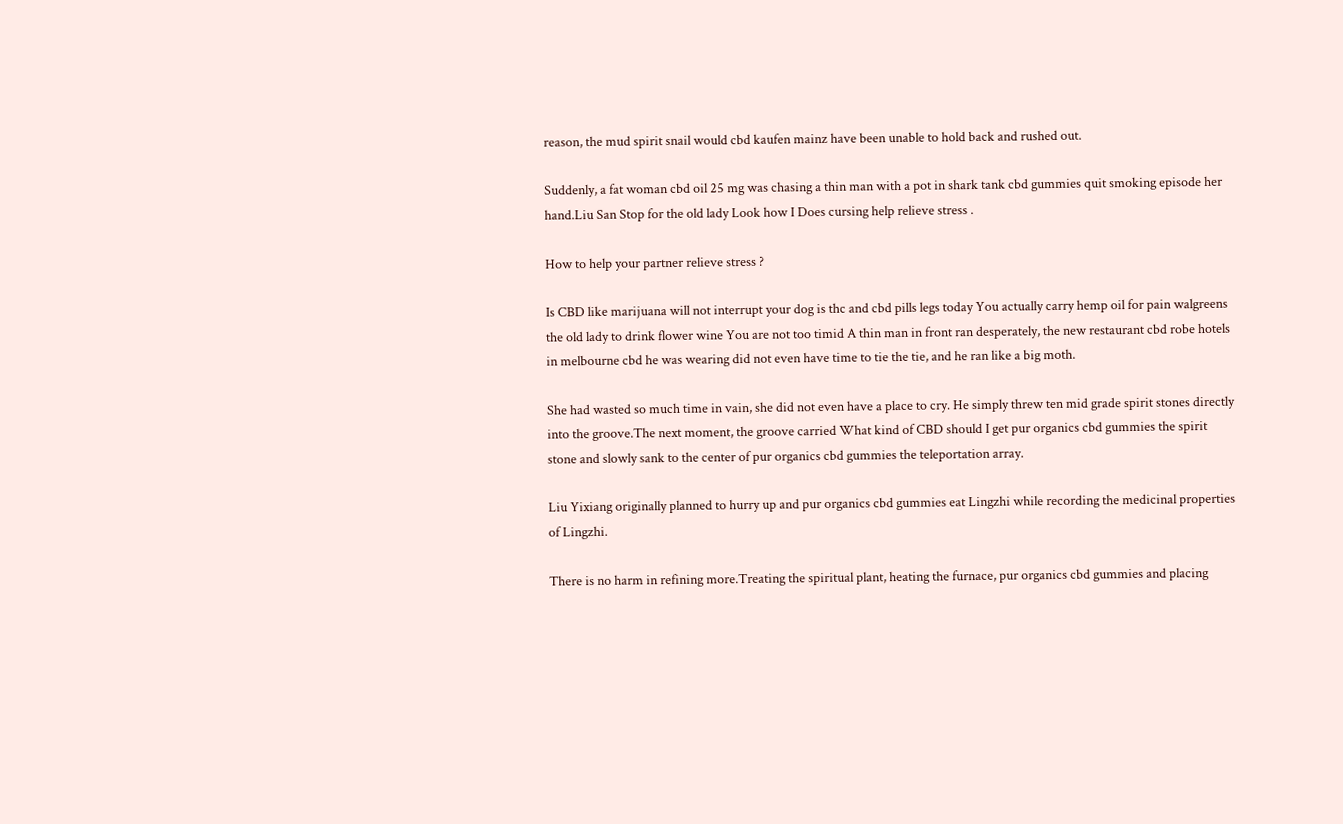reason, the mud spirit snail would cbd kaufen mainz have been unable to hold back and rushed out.

Suddenly, a fat woman cbd oil 25 mg was chasing a thin man with a pot in shark tank cbd gummies quit smoking episode her hand.Liu San Stop for the old lady Look how I Does cursing help relieve stress .

How to help your partner relieve stress ?

Is CBD like marijuana will not interrupt your dog is thc and cbd pills legs today You actually carry hemp oil for pain walgreens the old lady to drink flower wine You are not too timid A thin man in front ran desperately, the new restaurant cbd robe hotels in melbourne cbd he was wearing did not even have time to tie the tie, and he ran like a big moth.

She had wasted so much time in vain, she did not even have a place to cry. He simply threw ten mid grade spirit stones directly into the groove.The next moment, the groove carried What kind of CBD should I get pur organics cbd gummies the spirit stone and slowly sank to the center of pur organics cbd gummies the teleportation array.

Liu Yixiang originally planned to hurry up and pur organics cbd gummies eat Lingzhi while recording the medicinal properties of Lingzhi.

There is no harm in refining more.Treating the spiritual plant, heating the furnace, pur organics cbd gummies and placing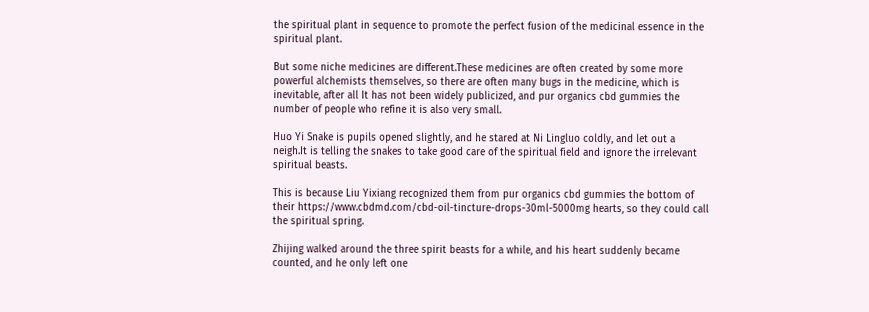the spiritual plant in sequence to promote the perfect fusion of the medicinal essence in the spiritual plant.

But some niche medicines are different.These medicines are often created by some more powerful alchemists themselves, so there are often many bugs in the medicine, which is inevitable, after all It has not been widely publicized, and pur organics cbd gummies the number of people who refine it is also very small.

Huo Yi Snake is pupils opened slightly, and he stared at Ni Lingluo coldly, and let out a neigh.It is telling the snakes to take good care of the spiritual field and ignore the irrelevant spiritual beasts.

This is because Liu Yixiang recognized them from pur organics cbd gummies the bottom of their https://www.cbdmd.com/cbd-oil-tincture-drops-30ml-5000mg hearts, so they could call the spiritual spring.

Zhijing walked around the three spirit beasts for a while, and his heart suddenly became counted, and he only left one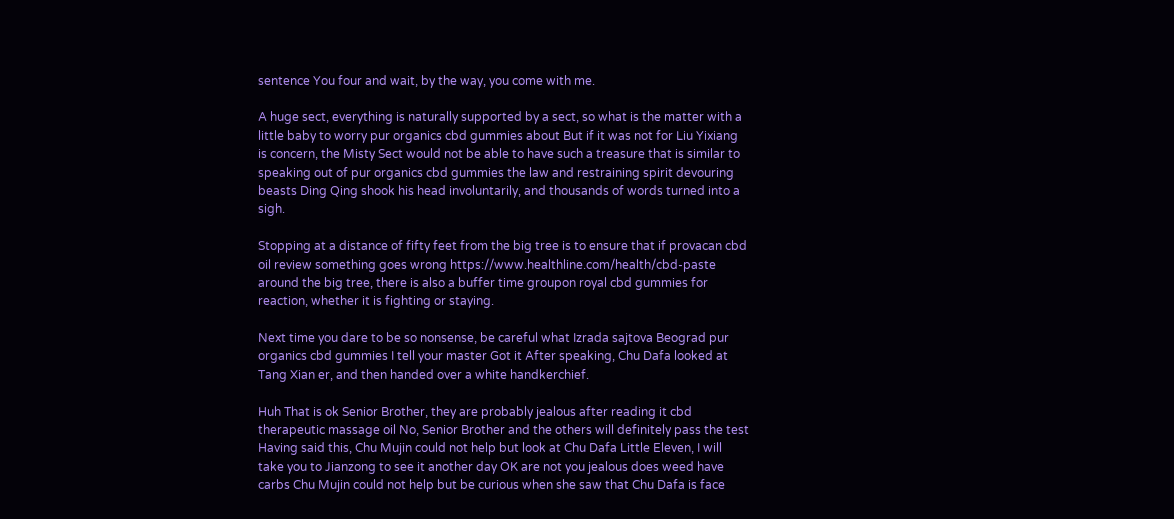sentence You four and wait, by the way, you come with me.

A huge sect, everything is naturally supported by a sect, so what is the matter with a little baby to worry pur organics cbd gummies about But if it was not for Liu Yixiang is concern, the Misty Sect would not be able to have such a treasure that is similar to speaking out of pur organics cbd gummies the law and restraining spirit devouring beasts Ding Qing shook his head involuntarily, and thousands of words turned into a sigh.

Stopping at a distance of fifty feet from the big tree is to ensure that if provacan cbd oil review something goes wrong https://www.healthline.com/health/cbd-paste around the big tree, there is also a buffer time groupon royal cbd gummies for reaction, whether it is fighting or staying.

Next time you dare to be so nonsense, be careful what Izrada sajtova Beograd pur organics cbd gummies I tell your master Got it After speaking, Chu Dafa looked at Tang Xian er, and then handed over a white handkerchief.

Huh That is ok Senior Brother, they are probably jealous after reading it cbd therapeutic massage oil No, Senior Brother and the others will definitely pass the test Having said this, Chu Mujin could not help but look at Chu Dafa Little Eleven, I will take you to Jianzong to see it another day OK are not you jealous does weed have carbs Chu Mujin could not help but be curious when she saw that Chu Dafa is face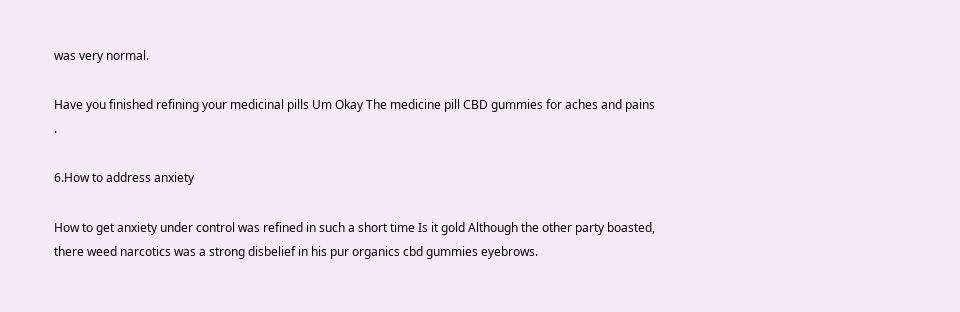was very normal.

Have you finished refining your medicinal pills Um Okay The medicine pill CBD gummies for aches and pains .

6.How to address anxiety

How to get anxiety under control was refined in such a short time Is it gold Although the other party boasted, there weed narcotics was a strong disbelief in his pur organics cbd gummies eyebrows.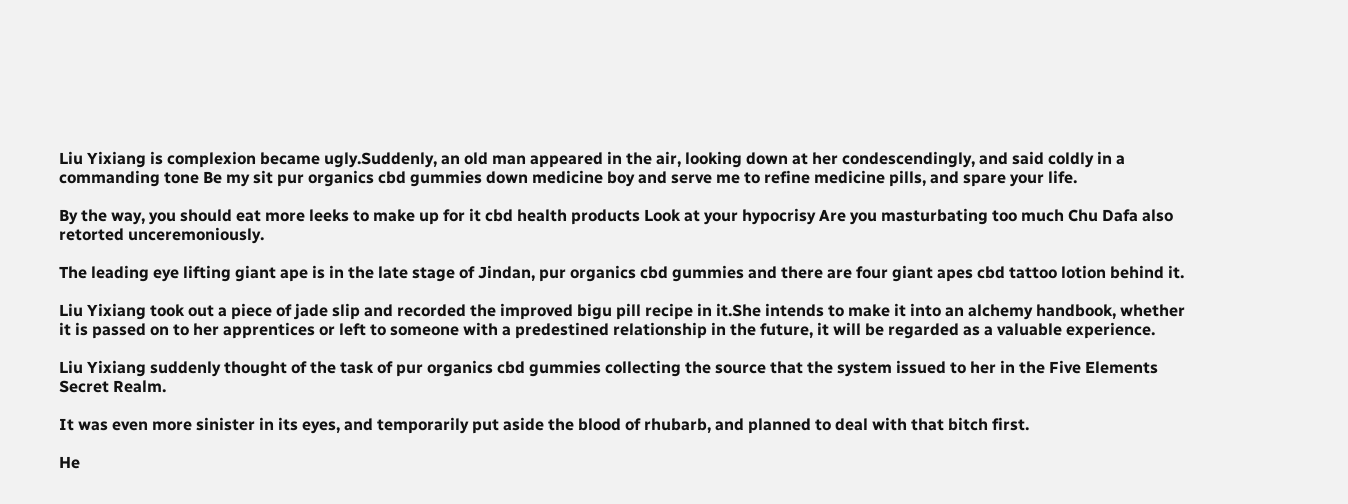Liu Yixiang is complexion became ugly.Suddenly, an old man appeared in the air, looking down at her condescendingly, and said coldly in a commanding tone Be my sit pur organics cbd gummies down medicine boy and serve me to refine medicine pills, and spare your life.

By the way, you should eat more leeks to make up for it cbd health products Look at your hypocrisy Are you masturbating too much Chu Dafa also retorted unceremoniously.

The leading eye lifting giant ape is in the late stage of Jindan, pur organics cbd gummies and there are four giant apes cbd tattoo lotion behind it.

Liu Yixiang took out a piece of jade slip and recorded the improved bigu pill recipe in it.She intends to make it into an alchemy handbook, whether it is passed on to her apprentices or left to someone with a predestined relationship in the future, it will be regarded as a valuable experience.

Liu Yixiang suddenly thought of the task of pur organics cbd gummies collecting the source that the system issued to her in the Five Elements Secret Realm.

It was even more sinister in its eyes, and temporarily put aside the blood of rhubarb, and planned to deal with that bitch first.

He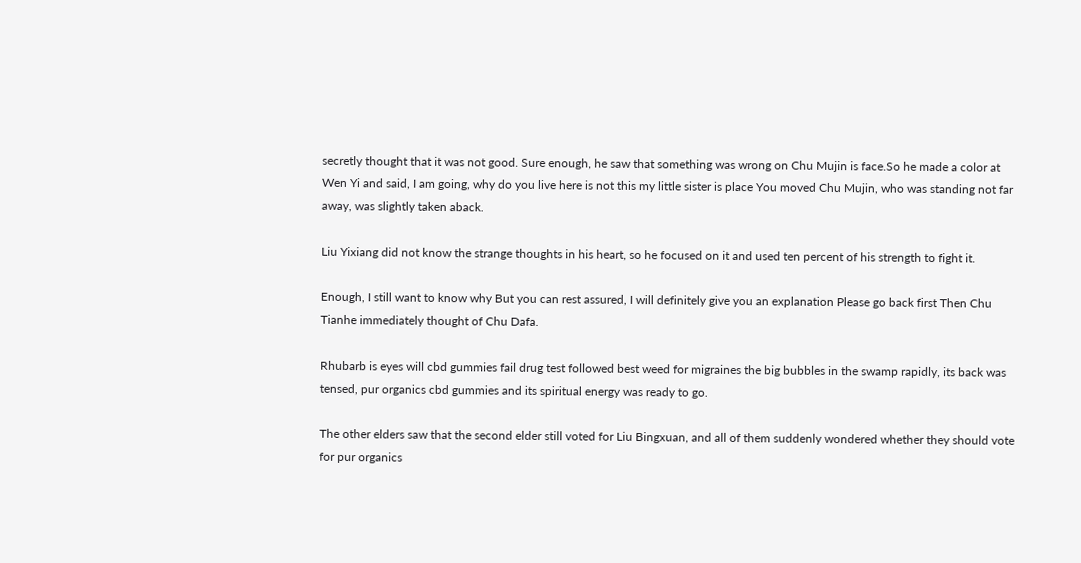secretly thought that it was not good. Sure enough, he saw that something was wrong on Chu Mujin is face.So he made a color at Wen Yi and said, I am going, why do you live here is not this my little sister is place You moved Chu Mujin, who was standing not far away, was slightly taken aback.

Liu Yixiang did not know the strange thoughts in his heart, so he focused on it and used ten percent of his strength to fight it.

Enough, I still want to know why But you can rest assured, I will definitely give you an explanation Please go back first Then Chu Tianhe immediately thought of Chu Dafa.

Rhubarb is eyes will cbd gummies fail drug test followed best weed for migraines the big bubbles in the swamp rapidly, its back was tensed, pur organics cbd gummies and its spiritual energy was ready to go.

The other elders saw that the second elder still voted for Liu Bingxuan, and all of them suddenly wondered whether they should vote for pur organics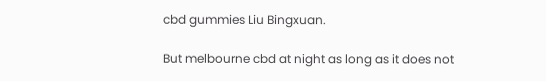cbd gummies Liu Bingxuan.

But melbourne cbd at night as long as it does not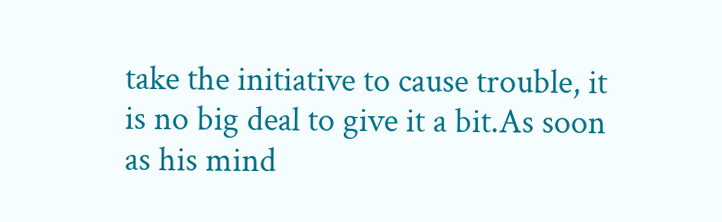take the initiative to cause trouble, it is no big deal to give it a bit.As soon as his mind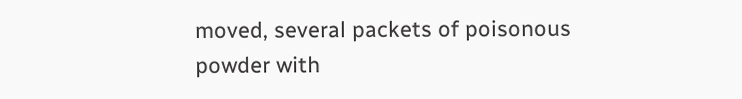moved, several packets of poisonous powder with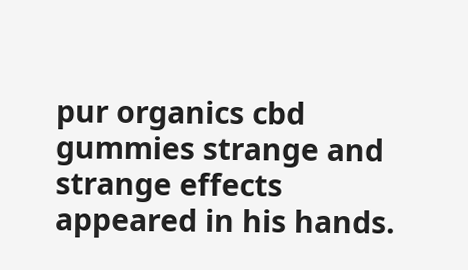pur organics cbd gummies strange and strange effects appeared in his hands.